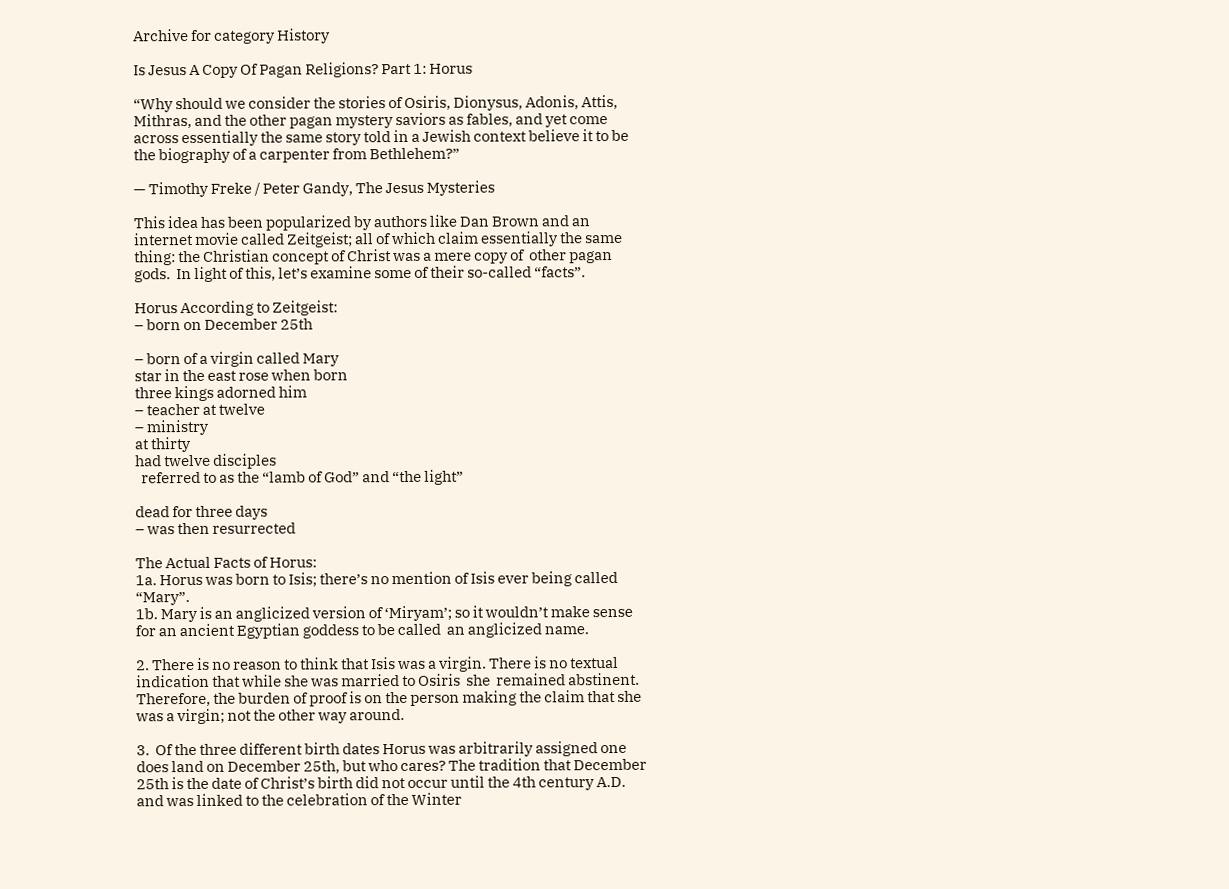Archive for category History

Is Jesus A Copy Of Pagan Religions? Part 1: Horus

“Why should we consider the stories of Osiris, Dionysus, Adonis, Attis, Mithras, and the other pagan mystery saviors as fables, and yet come across essentially the same story told in a Jewish context believe it to be the biography of a carpenter from Bethlehem?”

— Timothy Freke / Peter Gandy, The Jesus Mysteries

This idea has been popularized by authors like Dan Brown and an internet movie called Zeitgeist; all of which claim essentially the same thing: the Christian concept of Christ was a mere copy of  other pagan gods.  In light of this, let’s examine some of their so-called “facts”.

Horus According to Zeitgeist:
– born on December 25th

– born of a virgin called Mary
star in the east rose when born
three kings adorned him
– teacher at twelve
– ministry
at thirty
had twelve disciples
  referred to as the “lamb of God” and “the light”

dead for three days
– was then resurrected

The Actual Facts of Horus:
1a. Horus was born to Isis; there’s no mention of Isis ever being called “Mary”.
1b. Mary is an anglicized version of ‘Miryam’; so it wouldn’t make sense for an ancient Egyptian goddess to be called  an anglicized name.

2. There is no reason to think that Isis was a virgin. There is no textual indication that while she was married to Osiris  she  remained abstinent. Therefore, the burden of proof is on the person making the claim that she was a virgin; not the other way around.

3.  Of the three different birth dates Horus was arbitrarily assigned one does land on December 25th, but who cares? The tradition that December 25th is the date of Christ’s birth did not occur until the 4th century A.D. and was linked to the celebration of the Winter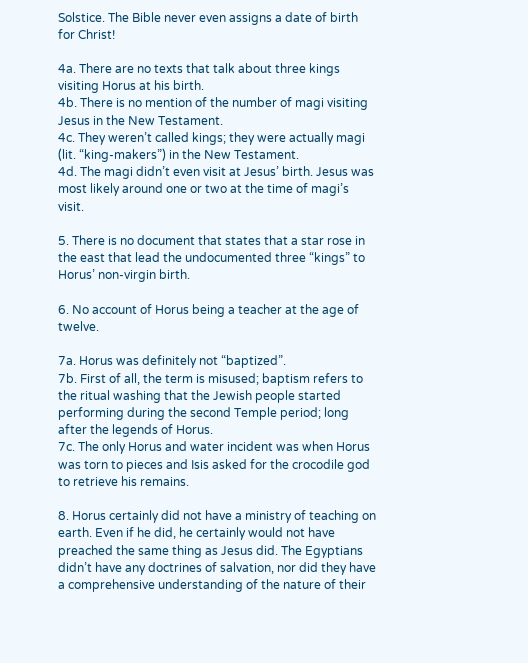Solstice. The Bible never even assigns a date of birth for Christ!

4a. There are no texts that talk about three kings visiting Horus at his birth.
4b. There is no mention of the number of magi visiting Jesus in the New Testament.
4c. They weren’t called kings; they were actually magi (lit. “king-makers”) in the New Testament.
4d. The magi didn’t even visit at Jesus’ birth. Jesus was most likely around one or two at the time of magi’s visit.

5. There is no document that states that a star rose in the east that lead the undocumented three “kings” to Horus’ non-virgin birth.

6. No account of Horus being a teacher at the age of twelve.

7a. Horus was definitely not “baptized”.
7b. First of all, the term is misused; baptism refers to the ritual washing that the Jewish people started performing during the second Temple period; long after the legends of Horus.
7c. The only Horus and water incident was when Horus was torn to pieces and Isis asked for the crocodile god to retrieve his remains.

8. Horus certainly did not have a ministry of teaching on earth. Even if he did, he certainly would not have preached the same thing as Jesus did. The Egyptians didn’t have any doctrines of salvation, nor did they have a comprehensive understanding of the nature of their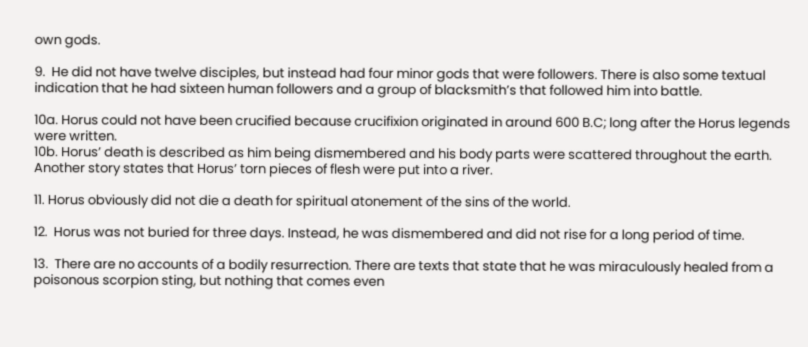own gods.

9.  He did not have twelve disciples, but instead had four minor gods that were followers. There is also some textual indication that he had sixteen human followers and a group of blacksmith’s that followed him into battle.

10a. Horus could not have been crucified because crucifixion originated in around 600 B.C; long after the Horus legends were written.
10b. Horus’ death is described as him being dismembered and his body parts were scattered throughout the earth. Another story states that Horus’ torn pieces of flesh were put into a river.

11. Horus obviously did not die a death for spiritual atonement of the sins of the world.

12.  Horus was not buried for three days. Instead, he was dismembered and did not rise for a long period of time.

13.  There are no accounts of a bodily resurrection. There are texts that state that he was miraculously healed from a poisonous scorpion sting, but nothing that comes even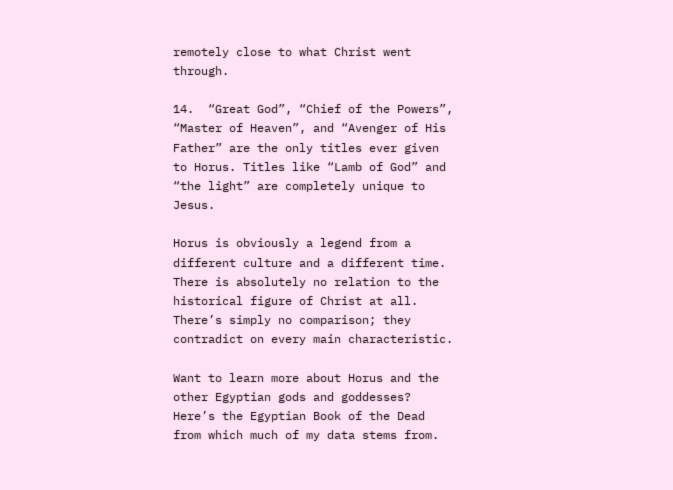remotely close to what Christ went through.

14.  “Great God”, “Chief of the Powers”, “Master of Heaven”, and “Avenger of His Father” are the only titles ever given to Horus. Titles like “Lamb of God” and “the light” are completely unique to Jesus.

Horus is obviously a legend from a different culture and a different time. There is absolutely no relation to the historical figure of Christ at all. There’s simply no comparison; they contradict on every main characteristic.

Want to learn more about Horus and the other Egyptian gods and goddesses? Here’s the Egyptian Book of the Dead from which much of my data stems from.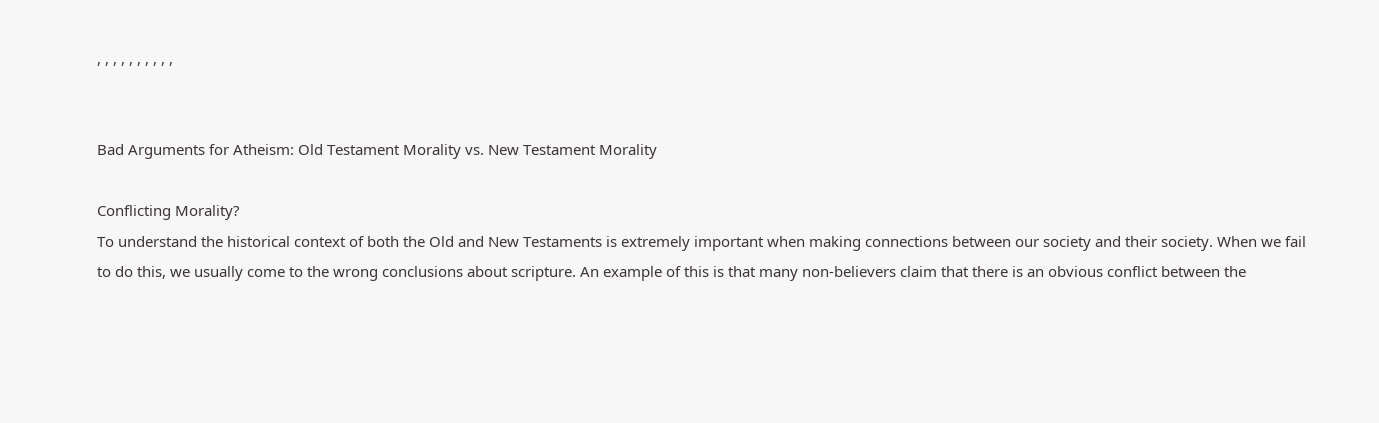, , , , , , , , , ,


Bad Arguments for Atheism: Old Testament Morality vs. New Testament Morality

Conflicting Morality?
To understand the historical context of both the Old and New Testaments is extremely important when making connections between our society and their society. When we fail to do this, we usually come to the wrong conclusions about scripture. An example of this is that many non-believers claim that there is an obvious conflict between the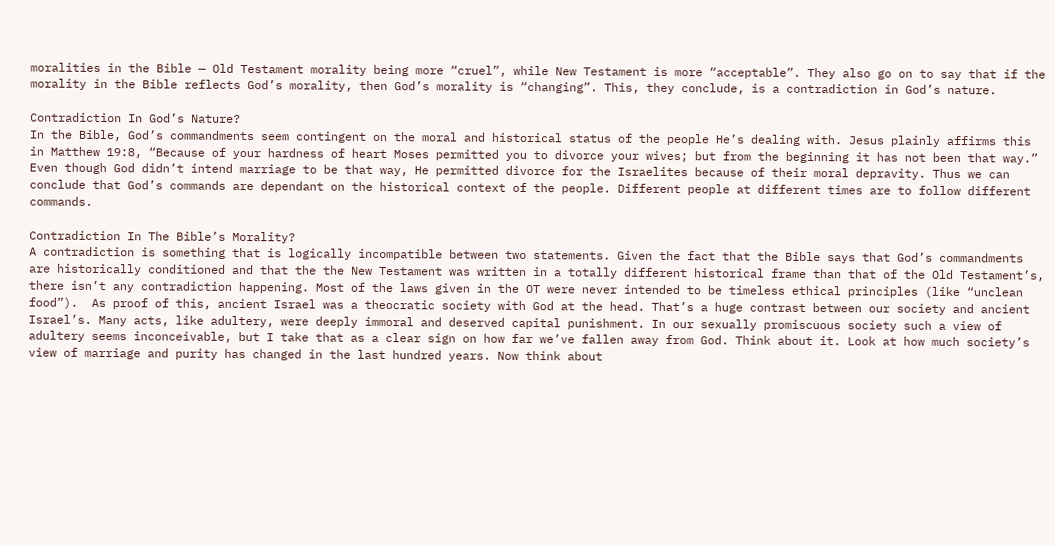moralities in the Bible — Old Testament morality being more “cruel”, while New Testament is more “acceptable”. They also go on to say that if the morality in the Bible reflects God’s morality, then God’s morality is “changing”. This, they conclude, is a contradiction in God’s nature.

Contradiction In God’s Nature?
In the Bible, God’s commandments seem contingent on the moral and historical status of the people He’s dealing with. Jesus plainly affirms this in Matthew 19:8, “Because of your hardness of heart Moses permitted you to divorce your wives; but from the beginning it has not been that way.” Even though God didn’t intend marriage to be that way, He permitted divorce for the Israelites because of their moral depravity. Thus we can conclude that God’s commands are dependant on the historical context of the people. Different people at different times are to follow different commands.

Contradiction In The Bible’s Morality?
A contradiction is something that is logically incompatible between two statements. Given the fact that the Bible says that God’s commandments are historically conditioned and that the the New Testament was written in a totally different historical frame than that of the Old Testament’s, there isn’t any contradiction happening. Most of the laws given in the OT were never intended to be timeless ethical principles (like “unclean food”).  As proof of this, ancient Israel was a theocratic society with God at the head. That’s a huge contrast between our society and ancient Israel’s. Many acts, like adultery, were deeply immoral and deserved capital punishment. In our sexually promiscuous society such a view of adultery seems inconceivable, but I take that as a clear sign on how far we’ve fallen away from God. Think about it. Look at how much society’s view of marriage and purity has changed in the last hundred years. Now think about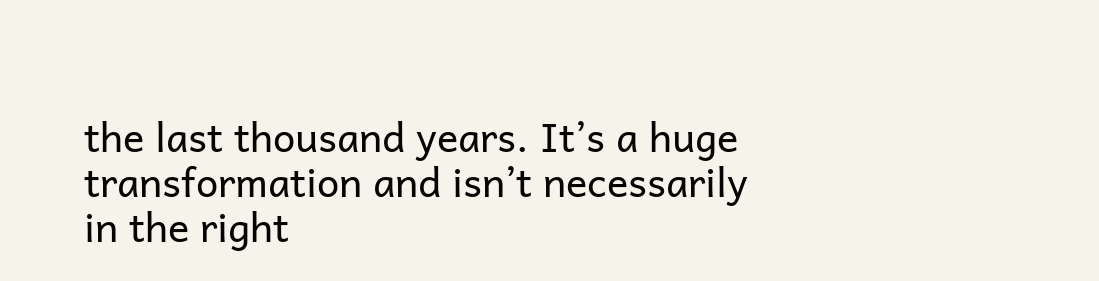the last thousand years. It’s a huge transformation and isn’t necessarily in the right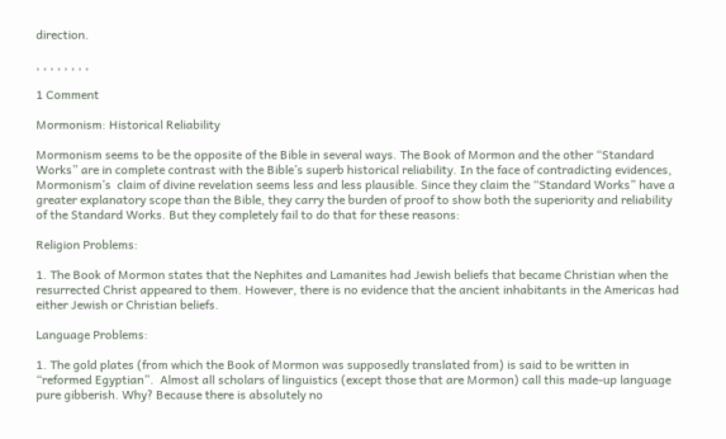direction.

, , , , , , , ,

1 Comment

Mormonism: Historical Reliability

Mormonism seems to be the opposite of the Bible in several ways. The Book of Mormon and the other “Standard Works” are in complete contrast with the Bible’s superb historical reliability. In the face of contradicting evidences, Mormonism’s  claim of divine revelation seems less and less plausible. Since they claim the “Standard Works” have a greater explanatory scope than the Bible, they carry the burden of proof to show both the superiority and reliability of the Standard Works. But they completely fail to do that for these reasons:

Religion Problems:

1. The Book of Mormon states that the Nephites and Lamanites had Jewish beliefs that became Christian when the resurrected Christ appeared to them. However, there is no evidence that the ancient inhabitants in the Americas had either Jewish or Christian beliefs.

Language Problems:

1. The gold plates (from which the Book of Mormon was supposedly translated from) is said to be written in “reformed Egyptian”.  Almost all scholars of linguistics (except those that are Mormon) call this made-up language pure gibberish. Why? Because there is absolutely no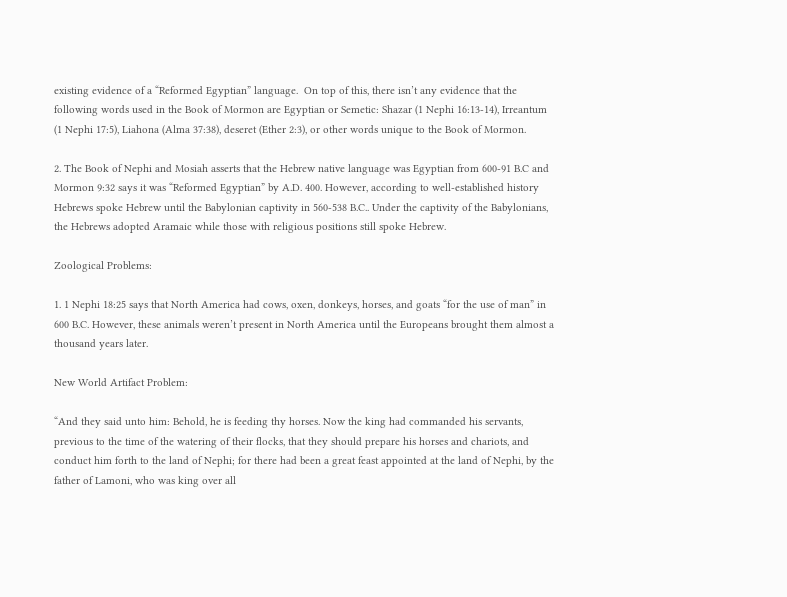existing evidence of a “Reformed Egyptian” language.  On top of this, there isn’t any evidence that the following words used in the Book of Mormon are Egyptian or Semetic: Shazar (1 Nephi 16:13-14), Irreantum (1 Nephi 17:5), Liahona (Alma 37:38), deseret (Ether 2:3), or other words unique to the Book of Mormon.

2. The Book of Nephi and Mosiah asserts that the Hebrew native language was Egyptian from 600-91 B.C and  Mormon 9:32 says it was “Reformed Egyptian” by A.D. 400. However, according to well-established history Hebrews spoke Hebrew until the Babylonian captivity in 560-538 B.C.. Under the captivity of the Babylonians, the Hebrews adopted Aramaic while those with religious positions still spoke Hebrew.

Zoological Problems:

1. 1 Nephi 18:25 says that North America had cows, oxen, donkeys, horses, and goats “for the use of man” in 600 B.C. However, these animals weren’t present in North America until the Europeans brought them almost a thousand years later.

New World Artifact Problem:

“And they said unto him: Behold, he is feeding thy horses. Now the king had commanded his servants, previous to the time of the watering of their flocks, that they should prepare his horses and chariots, and conduct him forth to the land of Nephi; for there had been a great feast appointed at the land of Nephi, by the father of Lamoni, who was king over all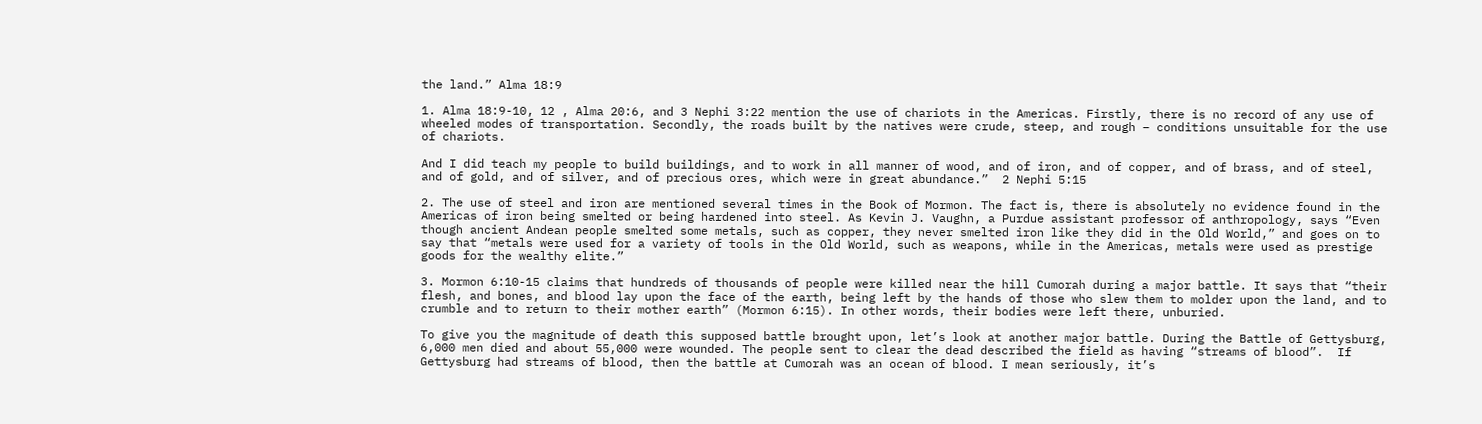the land.” Alma 18:9

1. Alma 18:9-10, 12 , Alma 20:6, and 3 Nephi 3:22 mention the use of chariots in the Americas. Firstly, there is no record of any use of wheeled modes of transportation. Secondly, the roads built by the natives were crude, steep, and rough – conditions unsuitable for the use of chariots.

And I did teach my people to build buildings, and to work in all manner of wood, and of iron, and of copper, and of brass, and of steel, and of gold, and of silver, and of precious ores, which were in great abundance.”  2 Nephi 5:15

2. The use of steel and iron are mentioned several times in the Book of Mormon. The fact is, there is absolutely no evidence found in the Americas of iron being smelted or being hardened into steel. As Kevin J. Vaughn, a Purdue assistant professor of anthropology, says “Even though ancient Andean people smelted some metals, such as copper, they never smelted iron like they did in the Old World,” and goes on to say that “metals were used for a variety of tools in the Old World, such as weapons, while in the Americas, metals were used as prestige goods for the wealthy elite.”

3. Mormon 6:10-15 claims that hundreds of thousands of people were killed near the hill Cumorah during a major battle. It says that “their flesh, and bones, and blood lay upon the face of the earth, being left by the hands of those who slew them to molder upon the land, and to crumble and to return to their mother earth” (Mormon 6:15). In other words, their bodies were left there, unburied.

To give you the magnitude of death this supposed battle brought upon, let’s look at another major battle. During the Battle of Gettysburg, 6,000 men died and about 55,000 were wounded. The people sent to clear the dead described the field as having “streams of blood”.  If Gettysburg had streams of blood, then the battle at Cumorah was an ocean of blood. I mean seriously, it’s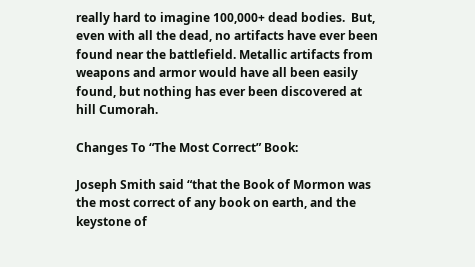really hard to imagine 100,000+ dead bodies.  But, even with all the dead, no artifacts have ever been found near the battlefield. Metallic artifacts from weapons and armor would have all been easily found, but nothing has ever been discovered at hill Cumorah.

Changes To “The Most Correct” Book:

Joseph Smith said “that the Book of Mormon was the most correct of any book on earth, and the keystone of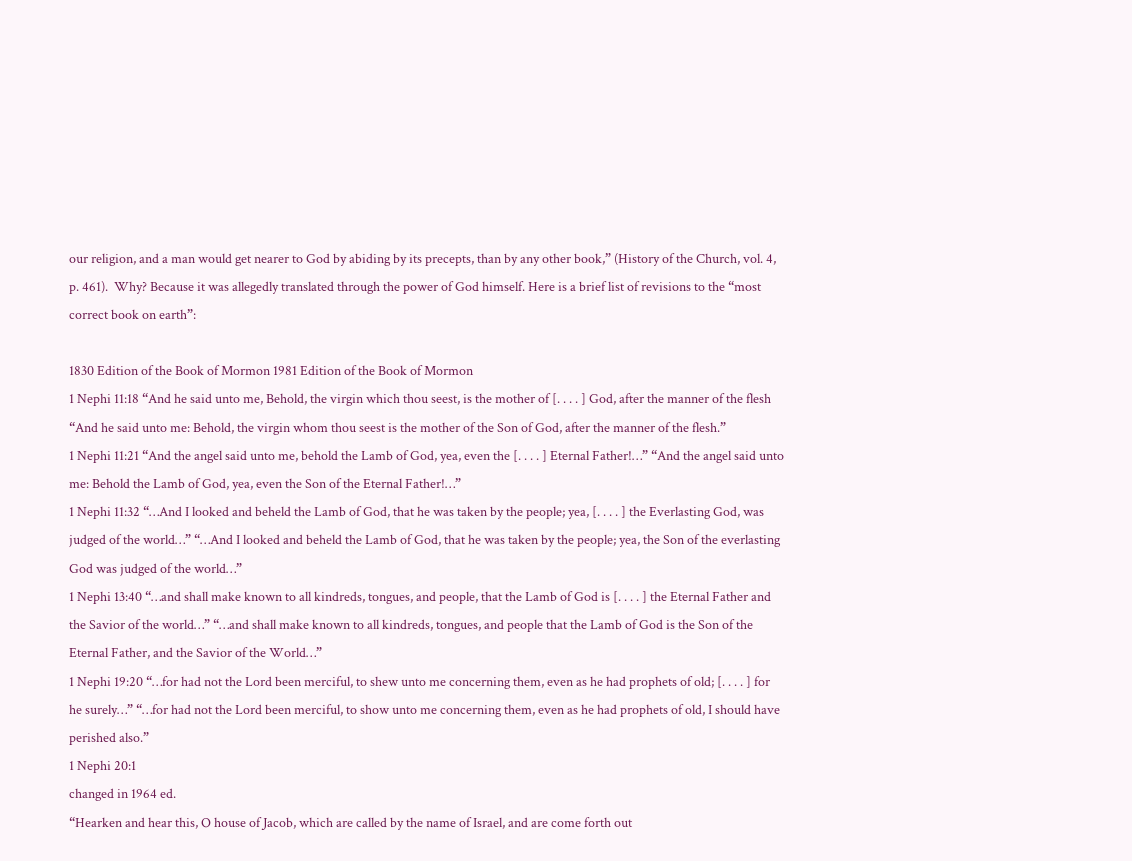our religion, and a man would get nearer to God by abiding by its precepts, than by any other book,” (History of the Church, vol. 4, p. 461).  Why? Because it was allegedly translated through the power of God himself. Here is a brief list of revisions to the “most correct book on earth”:

1830 Edition of the Book of Mormon 1981 Edition of the Book of Mormon
1 Nephi 11:18 “And he said unto me, Behold, the virgin which thou seest, is the mother of [. . . . ] God, after the manner of the flesh “And he said unto me: Behold, the virgin whom thou seest is the mother of the Son of God, after the manner of the flesh.”
1 Nephi 11:21 “And the angel said unto me, behold the Lamb of God, yea, even the [. . . . ] Eternal Father!…” “And the angel said unto me: Behold the Lamb of God, yea, even the Son of the Eternal Father!…”
1 Nephi 11:32 “…And I looked and beheld the Lamb of God, that he was taken by the people; yea, [. . . . ] the Everlasting God, was judged of the world…” “…And I looked and beheld the Lamb of God, that he was taken by the people; yea, the Son of the everlasting God was judged of the world…”
1 Nephi 13:40 “…and shall make known to all kindreds, tongues, and people, that the Lamb of God is [. . . . ] the Eternal Father and the Savior of the world…” “…and shall make known to all kindreds, tongues, and people that the Lamb of God is the Son of the Eternal Father, and the Savior of the World…”
1 Nephi 19:20 “…for had not the Lord been merciful, to shew unto me concerning them, even as he had prophets of old; [. . . . ] for he surely…” “…for had not the Lord been merciful, to show unto me concerning them, even as he had prophets of old, I should have perished also.”
1 Nephi 20:1
changed in 1964 ed.
“Hearken and hear this, O house of Jacob, which are called by the name of Israel, and are come forth out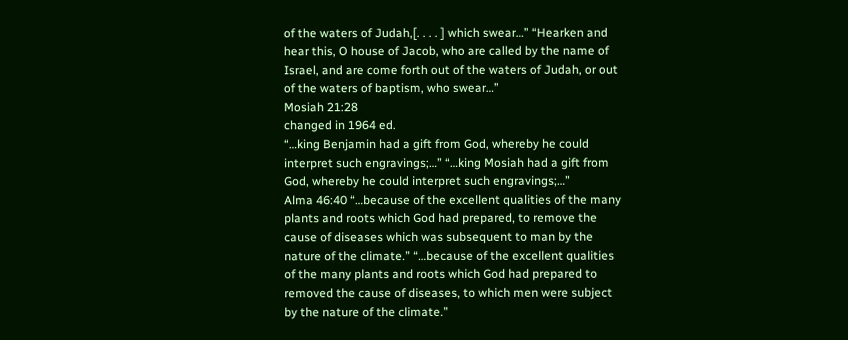of the waters of Judah,[. . . . ] which swear…” “Hearken and hear this, O house of Jacob, who are called by the name of Israel, and are come forth out of the waters of Judah, or out of the waters of baptism, who swear…”
Mosiah 21:28
changed in 1964 ed.
“…king Benjamin had a gift from God, whereby he could interpret such engravings;…” “…king Mosiah had a gift from God, whereby he could interpret such engravings;…”
Alma 46:40 “…because of the excellent qualities of the many plants and roots which God had prepared, to remove the cause of diseases which was subsequent to man by the nature of the climate.” “…because of the excellent qualities of the many plants and roots which God had prepared to removed the cause of diseases, to which men were subject by the nature of the climate.”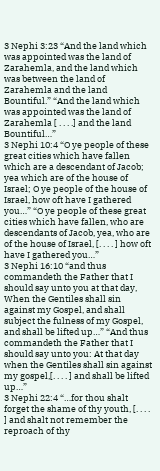3 Nephi 3:23 “And the land which was appointed was the land of Zarahemla, and the land which was between the land of Zarahemla and the land Bountiful.” “And the land which was appointed was the land of Zarahemla [ . . . .] and the land Bountiful…”
3 Nephi 10:4 “O ye people of these great cities which have fallen which are a descendant of Jacob; yea which are of the house of Israel; O ye people of the house of Israel, how oft have I gathered you…” “O ye people of these great cities which have fallen, who are descendants of Jacob, yea, who are of the house of Israel, [. . . . ] how oft have I gathered you…”
3 Nephi 16:10 “and thus commandeth the Father that I should say unto you at that day, When the Gentiles shall sin against my Gospel, and shall subject the fulness of my Gospel, and shall be lifted up…” “And thus commandeth the Father that I should say unto you: At that day when the Gentiles shall sin against my gospel,[. . . . ] and shall be lifted up…”
3 Nephi 22:4 “…for thou shalt forget the shame of thy youth, [. . . . ] and shalt not remember the reproach of thy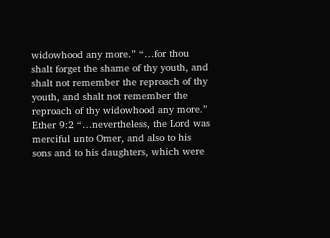widowhood any more.” “…for thou shalt forget the shame of thy youth, and shalt not remember the reproach of thy youth, and shalt not remember the reproach of thy widowhood any more.”
Ether 9:2 “…nevertheless, the Lord was merciful unto Omer, and also to his sons and to his daughters, which were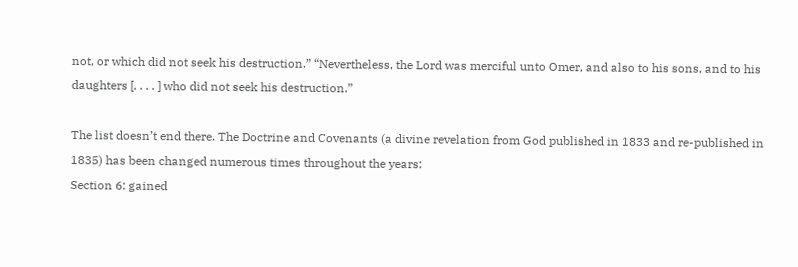not, or which did not seek his destruction.” “Nevertheless, the Lord was merciful unto Omer, and also to his sons, and to his daughters [. . . . ] who did not seek his destruction.”

The list doesn’t end there. The Doctrine and Covenants (a divine revelation from God published in 1833 and re-published in 1835) has been changed numerous times throughout the years:
Section 6: gained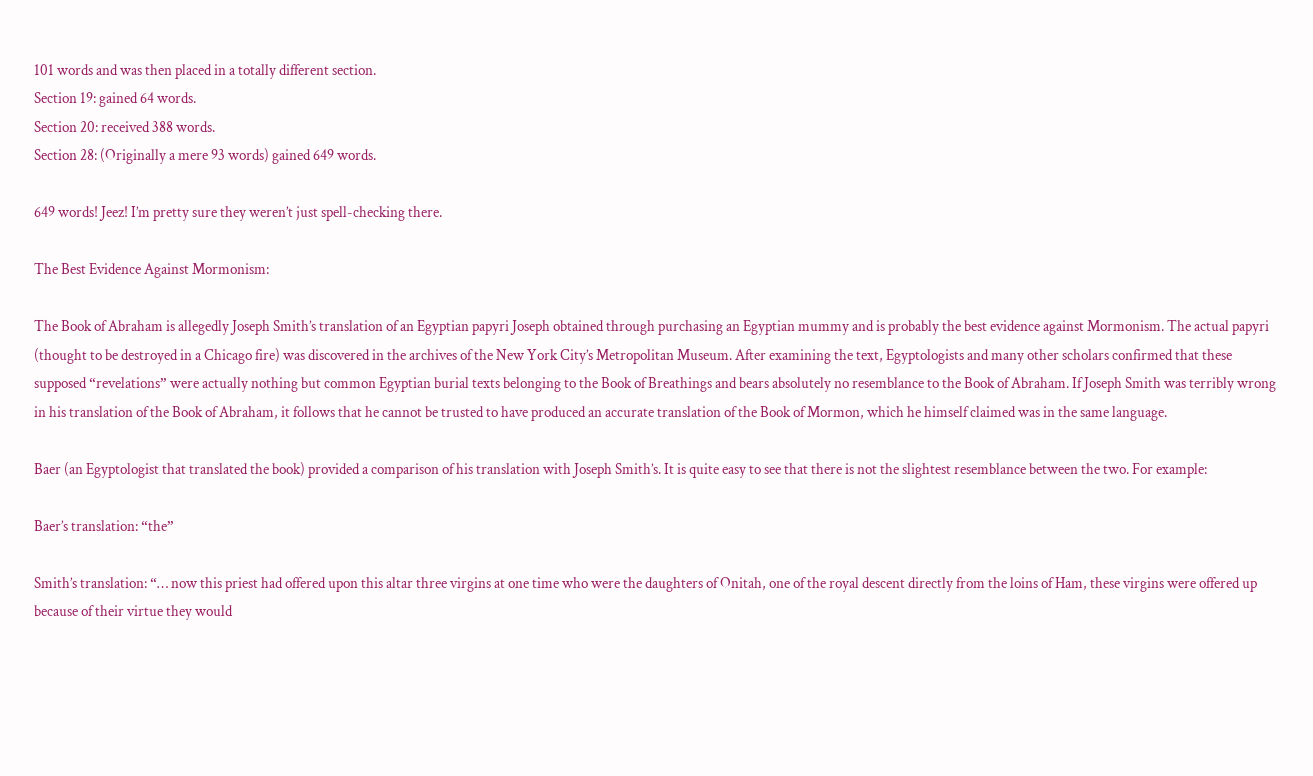101 words and was then placed in a totally different section.
Section 19: gained 64 words.
Section 20: received 388 words.
Section 28: (Originally a mere 93 words) gained 649 words.

649 words! Jeez! I’m pretty sure they weren’t just spell-checking there.

The Best Evidence Against Mormonism:

The Book of Abraham is allegedly Joseph Smith’s translation of an Egyptian papyri Joseph obtained through purchasing an Egyptian mummy and is probably the best evidence against Mormonism. The actual papyri (thought to be destroyed in a Chicago fire) was discovered in the archives of the New York City’s Metropolitan Museum. After examining the text, Egyptologists and many other scholars confirmed that these supposed “revelations” were actually nothing but common Egyptian burial texts belonging to the Book of Breathings and bears absolutely no resemblance to the Book of Abraham. If Joseph Smith was terribly wrong in his translation of the Book of Abraham, it follows that he cannot be trusted to have produced an accurate translation of the Book of Mormon, which he himself claimed was in the same language.

Baer (an Egyptologist that translated the book) provided a comparison of his translation with Joseph Smith’s. It is quite easy to see that there is not the slightest resemblance between the two. For example:

Baer’s translation: “the”

Smith’s translation: “… now this priest had offered upon this altar three virgins at one time who were the daughters of Onitah, one of the royal descent directly from the loins of Ham, these virgins were offered up because of their virtue they would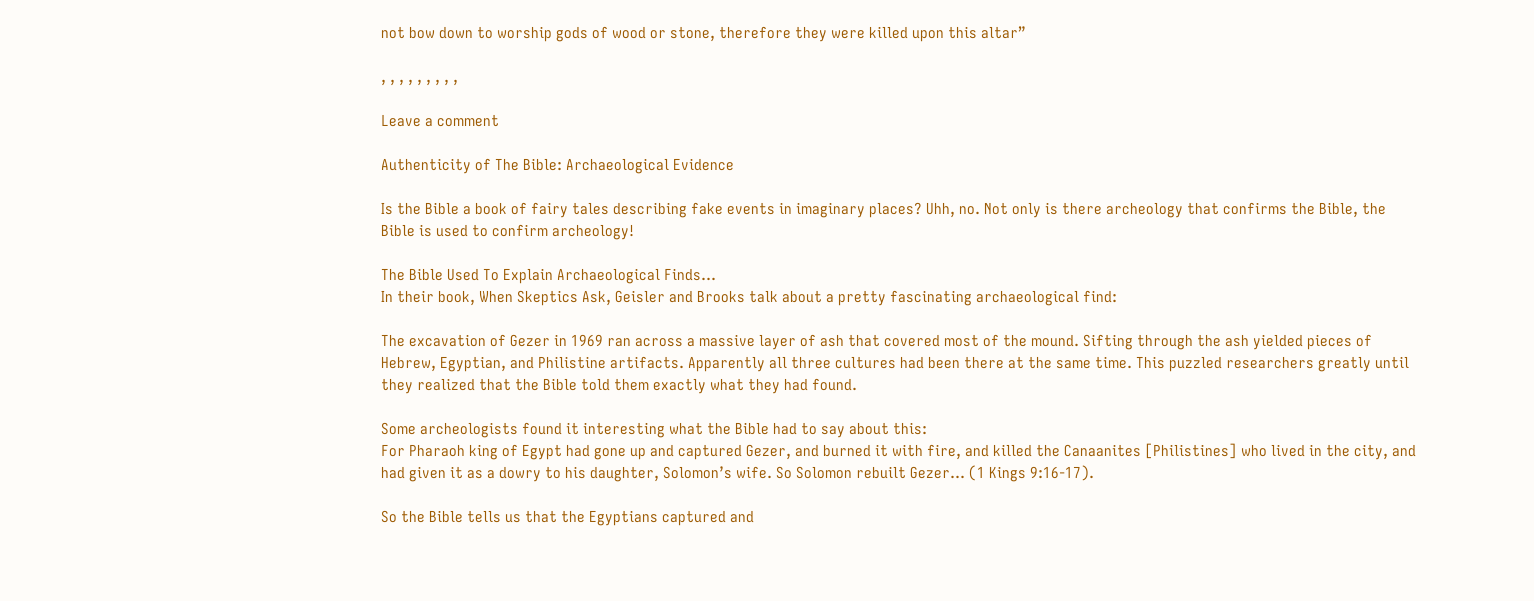not bow down to worship gods of wood or stone, therefore they were killed upon this altar”

, , , , , , , , ,

Leave a comment

Authenticity of The Bible: Archaeological Evidence

Is the Bible a book of fairy tales describing fake events in imaginary places? Uhh, no. Not only is there archeology that confirms the Bible, the Bible is used to confirm archeology!

The Bible Used To Explain Archaeological Finds…
In their book, When Skeptics Ask, Geisler and Brooks talk about a pretty fascinating archaeological find:

The excavation of Gezer in 1969 ran across a massive layer of ash that covered most of the mound. Sifting through the ash yielded pieces of Hebrew, Egyptian, and Philistine artifacts. Apparently all three cultures had been there at the same time. This puzzled researchers greatly until they realized that the Bible told them exactly what they had found.

Some archeologists found it interesting what the Bible had to say about this:
For Pharaoh king of Egypt had gone up and captured Gezer, and burned it with fire, and killed the Canaanites [Philistines] who lived in the city, and had given it as a dowry to his daughter, Solomon’s wife. So Solomon rebuilt Gezer… (1 Kings 9:16-17).

So the Bible tells us that the Egyptians captured and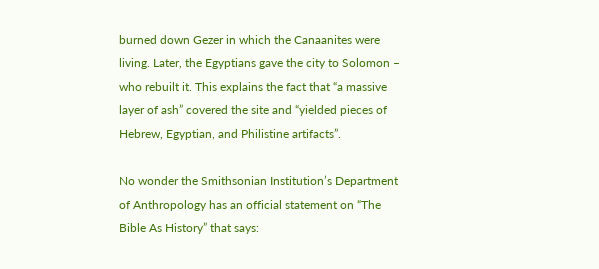burned down Gezer in which the Canaanites were living. Later, the Egyptians gave the city to Solomon – who rebuilt it. This explains the fact that “a massive layer of ash” covered the site and “yielded pieces of Hebrew, Egyptian, and Philistine artifacts”.

No wonder the Smithsonian Institution’s Department of Anthropology has an official statement on “The Bible As History” that says: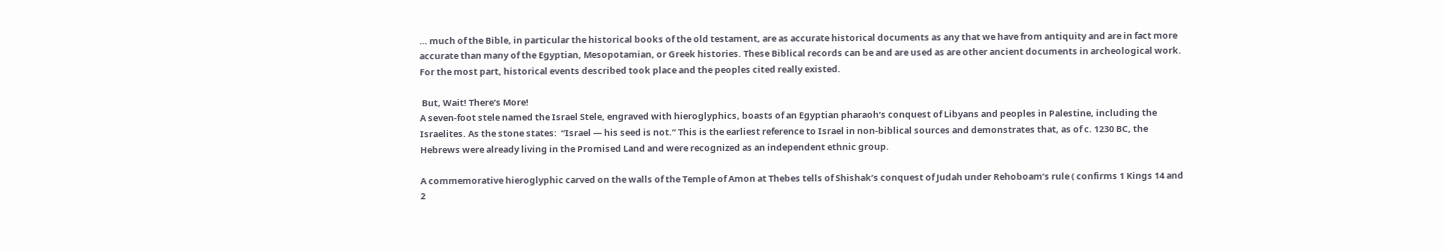… much of the Bible, in particular the historical books of the old testament, are as accurate historical documents as any that we have from antiquity and are in fact more accurate than many of the Egyptian, Mesopotamian, or Greek histories. These Biblical records can be and are used as are other ancient documents in archeological work. For the most part, historical events described took place and the peoples cited really existed.

 But, Wait! There’s More!
A seven-foot stele named the Israel Stele, engraved with hieroglyphics, boasts of an Egyptian pharaoh’s conquest of Libyans and peoples in Palestine, including the Israelites. As the stone states:  “Israel — his seed is not.” This is the earliest reference to Israel in non-biblical sources and demonstrates that, as of c. 1230 BC, the Hebrews were already living in the Promised Land and were recognized as an independent ethnic group.

A commemorative hieroglyphic carved on the walls of the Temple of Amon at Thebes tells of Shishak’s conquest of Judah under Rehoboam’s rule ( confirms 1 Kings 14 and 2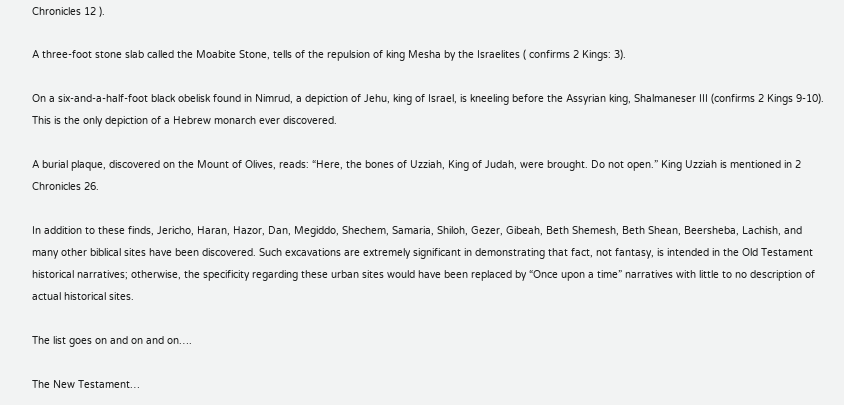Chronicles 12 ).

A three-foot stone slab called the Moabite Stone, tells of the repulsion of king Mesha by the Israelites ( confirms 2 Kings: 3).

On a six-and-a-half-foot black obelisk found in Nimrud, a depiction of Jehu, king of Israel, is kneeling before the Assyrian king, Shalmaneser III (confirms 2 Kings 9-10). This is the only depiction of a Hebrew monarch ever discovered.

A burial plaque, discovered on the Mount of Olives, reads: “Here, the bones of Uzziah, King of Judah, were brought. Do not open.” King Uzziah is mentioned in 2 Chronicles 26.

In addition to these finds, Jericho, Haran, Hazor, Dan, Megiddo, Shechem, Samaria, Shiloh, Gezer, Gibeah, Beth Shemesh, Beth Shean, Beersheba, Lachish, and many other biblical sites have been discovered. Such excavations are extremely significant in demonstrating that fact, not fantasy, is intended in the Old Testament historical narratives; otherwise, the specificity regarding these urban sites would have been replaced by “Once upon a time” narratives with little to no description of actual historical sites.

The list goes on and on and on….

The New Testament…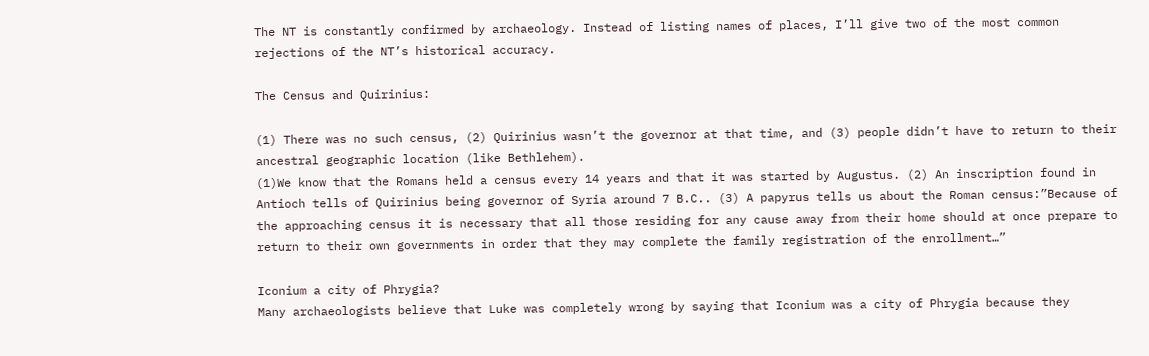The NT is constantly confirmed by archaeology. Instead of listing names of places, I’ll give two of the most common rejections of the NT’s historical accuracy.

The Census and Quirinius:

(1) There was no such census, (2) Quirinius wasn’t the governor at that time, and (3) people didn’t have to return to their ancestral geographic location (like Bethlehem).
(1)We know that the Romans held a census every 14 years and that it was started by Augustus. (2) An inscription found in Antioch tells of Quirinius being governor of Syria around 7 B.C.. (3) A papyrus tells us about the Roman census:”Because of the approaching census it is necessary that all those residing for any cause away from their home should at once prepare to return to their own governments in order that they may complete the family registration of the enrollment…”

Iconium a city of Phrygia?
Many archaeologists believe that Luke was completely wrong by saying that Iconium was a city of Phrygia because they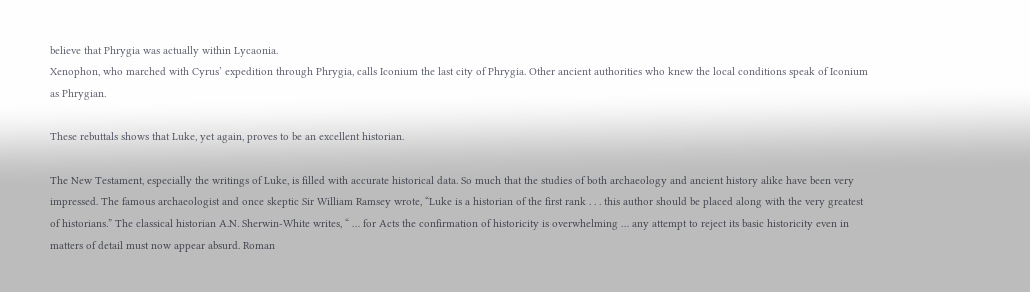believe that Phrygia was actually within Lycaonia.
Xenophon, who marched with Cyrus’ expedition through Phrygia, calls Iconium the last city of Phrygia. Other ancient authorities who knew the local conditions speak of Iconium as Phrygian.

These rebuttals shows that Luke, yet again, proves to be an excellent historian.

The New Testament, especially the writings of Luke, is filled with accurate historical data. So much that the studies of both archaeology and ancient history alike have been very impressed. The famous archaeologist and once skeptic Sir William Ramsey wrote, “Luke is a historian of the first rank . . . this author should be placed along with the very greatest of historians.” The classical historian A.N. Sherwin-White writes, “ … for Acts the confirmation of historicity is overwhelming … any attempt to reject its basic historicity even in matters of detail must now appear absurd. Roman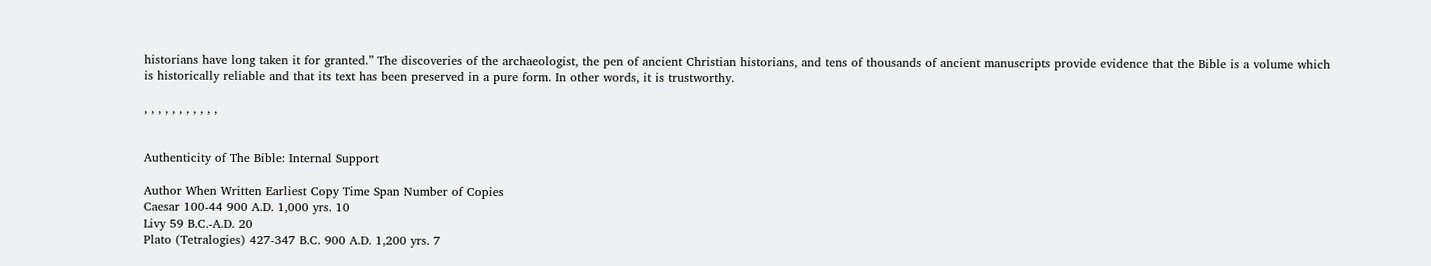historians have long taken it for granted.” The discoveries of the archaeologist, the pen of ancient Christian historians, and tens of thousands of ancient manuscripts provide evidence that the Bible is a volume which is historically reliable and that its text has been preserved in a pure form. In other words, it is trustworthy.

, , , , , , , , , , ,


Authenticity of The Bible: Internal Support

Author When Written Earliest Copy Time Span Number of Copies
Caesar 100-44 900 A.D. 1,000 yrs. 10
Livy 59 B.C.-A.D. 20
Plato (Tetralogies) 427-347 B.C. 900 A.D. 1,200 yrs. 7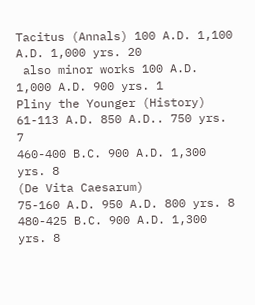Tacitus (Annals) 100 A.D. 1,100 A.D. 1,000 yrs. 20
 also minor works 100 A.D. 1,000 A.D. 900 yrs. 1
Pliny the Younger (History) 61-113 A.D. 850 A.D.. 750 yrs. 7
460-400 B.C. 900 A.D. 1,300 yrs. 8
(De Vita Caesarum)
75-160 A.D. 950 A.D. 800 yrs. 8
480-425 B.C. 900 A.D. 1,300 yrs. 8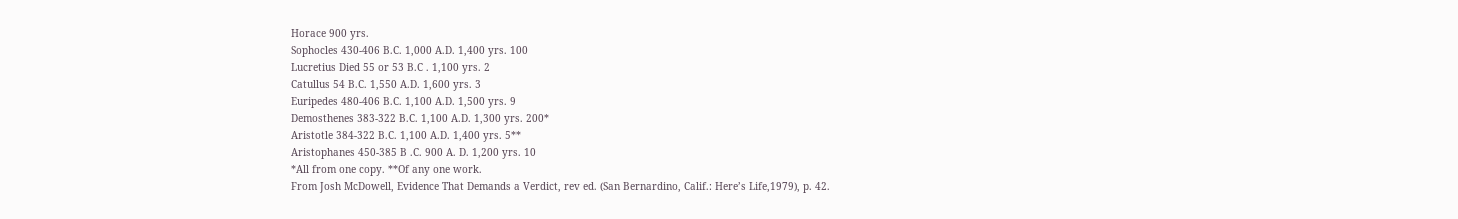Horace 900 yrs.
Sophocles 430-406 B.C. 1,000 A.D. 1,400 yrs. 100
Lucretius Died 55 or 53 B.C . 1,100 yrs. 2
Catullus 54 B.C. 1,550 A.D. 1,600 yrs. 3
Euripedes 480-406 B.C. 1,100 A.D. 1,500 yrs. 9
Demosthenes 383-322 B.C. 1,100 A.D. 1,300 yrs. 200*
Aristotle 384-322 B.C. 1,100 A.D. 1,400 yrs. 5**
Aristophanes 450-385 B .C. 900 A. D. 1,200 yrs. 10
*All from one copy. **Of any one work.
From Josh McDowell, Evidence That Demands a Verdict, rev ed. (San Bernardino, Calif.: Here’s Life,1979), p. 42.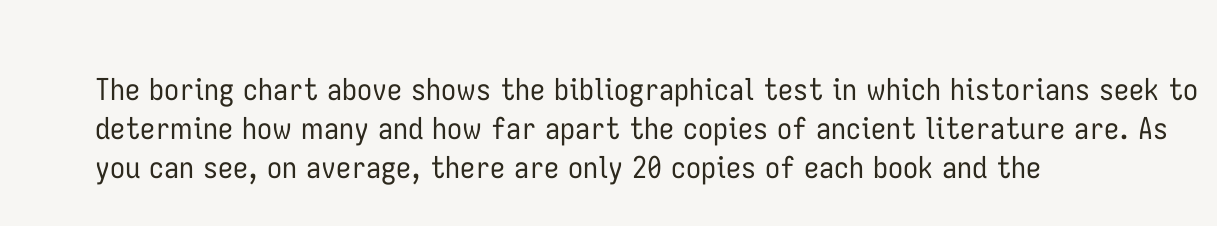The boring chart above shows the bibliographical test in which historians seek to determine how many and how far apart the copies of ancient literature are. As you can see, on average, there are only 20 copies of each book and the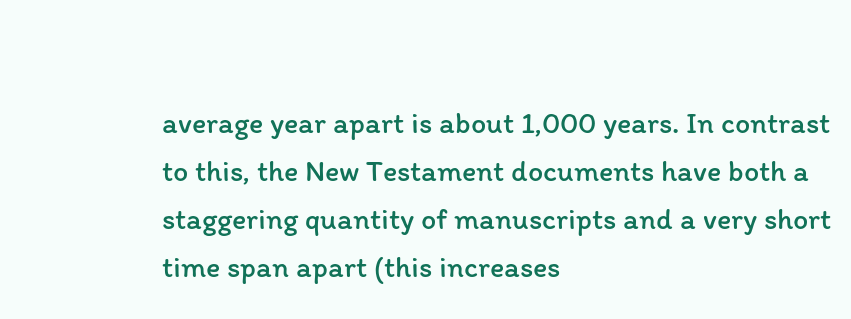average year apart is about 1,000 years. In contrast to this, the New Testament documents have both a staggering quantity of manuscripts and a very short time span apart (this increases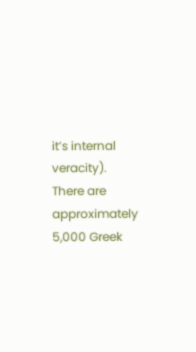it’s internal veracity). There are approximately 5,000 Greek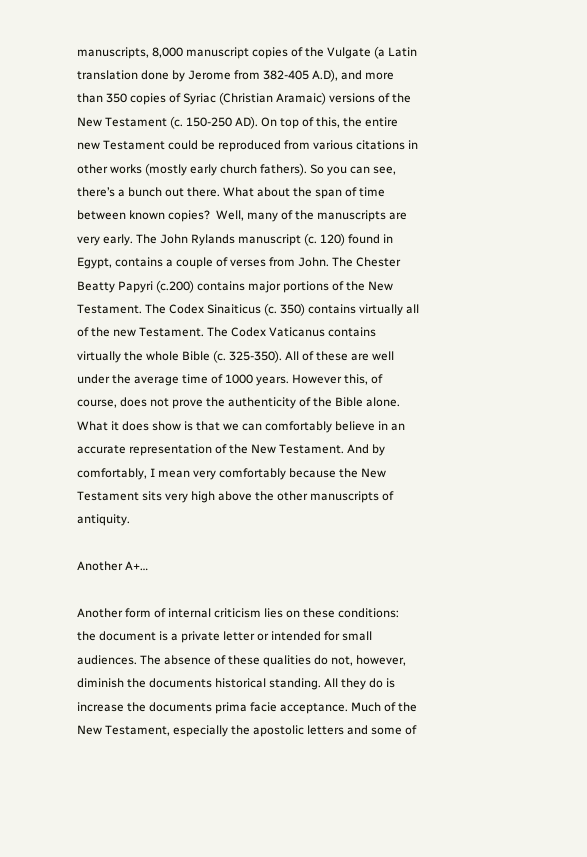manuscripts, 8,000 manuscript copies of the Vulgate (a Latin translation done by Jerome from 382-405 A.D), and more than 350 copies of Syriac (Christian Aramaic) versions of the New Testament (c. 150-250 AD). On top of this, the entire new Testament could be reproduced from various citations in other works (mostly early church fathers). So you can see, there’s a bunch out there. What about the span of time between known copies?  Well, many of the manuscripts are very early. The John Rylands manuscript (c. 120) found in Egypt, contains a couple of verses from John. The Chester Beatty Papyri (c.200) contains major portions of the New Testament. The Codex Sinaiticus (c. 350) contains virtually all of the new Testament. The Codex Vaticanus contains virtually the whole Bible (c. 325-350). All of these are well under the average time of 1000 years. However this, of course, does not prove the authenticity of the Bible alone. What it does show is that we can comfortably believe in an accurate representation of the New Testament. And by comfortably, I mean very comfortably because the New Testament sits very high above the other manuscripts of antiquity.

Another A+…

Another form of internal criticism lies on these conditions: the document is a private letter or intended for small audiences. The absence of these qualities do not, however, diminish the documents historical standing. All they do is increase the documents prima facie acceptance. Much of the New Testament, especially the apostolic letters and some of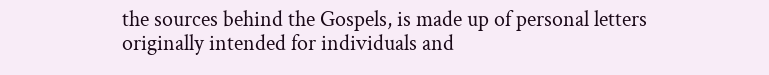the sources behind the Gospels, is made up of personal letters originally intended for individuals and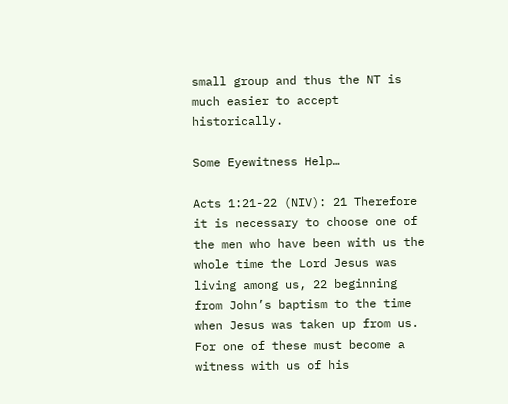small group and thus the NT is much easier to accept historically.

Some Eyewitness Help…

Acts 1:21-22 (NIV): 21 Therefore it is necessary to choose one of the men who have been with us the whole time the Lord Jesus was living among us, 22 beginning from John’s baptism to the time when Jesus was taken up from us. For one of these must become a witness with us of his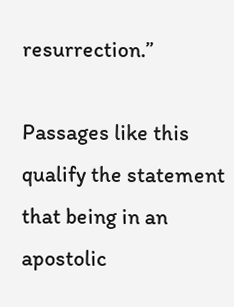resurrection.”

Passages like this qualify the statement that being in an apostolic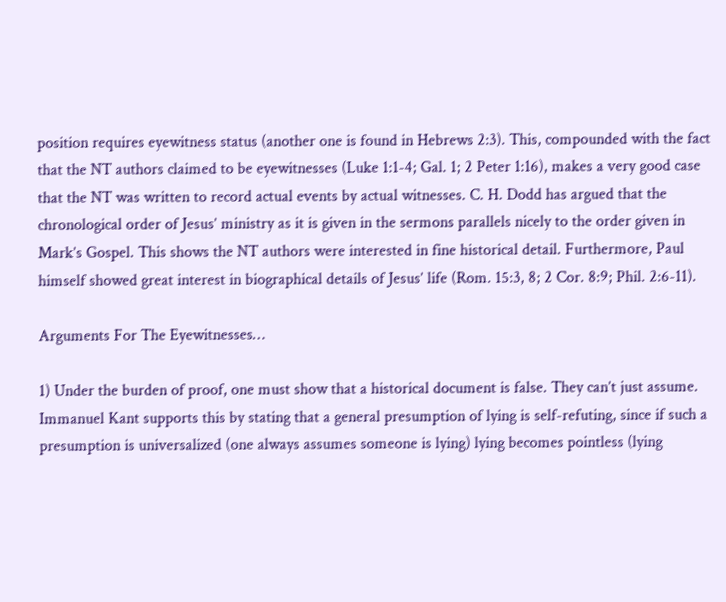position requires eyewitness status (another one is found in Hebrews 2:3). This, compounded with the fact that the NT authors claimed to be eyewitnesses (Luke 1:1-4; Gal. 1; 2 Peter 1:16), makes a very good case that the NT was written to record actual events by actual witnesses. C. H. Dodd has argued that the chronological order of Jesus’ ministry as it is given in the sermons parallels nicely to the order given in Mark’s Gospel. This shows the NT authors were interested in fine historical detail. Furthermore, Paul himself showed great interest in biographical details of Jesus’ life (Rom. 15:3, 8; 2 Cor. 8:9; Phil. 2:6-11).

Arguments For The Eyewitnesses…

1) Under the burden of proof, one must show that a historical document is false. They can’t just assume. Immanuel Kant supports this by stating that a general presumption of lying is self-refuting, since if such a presumption is universalized (one always assumes someone is lying) lying becomes pointless (lying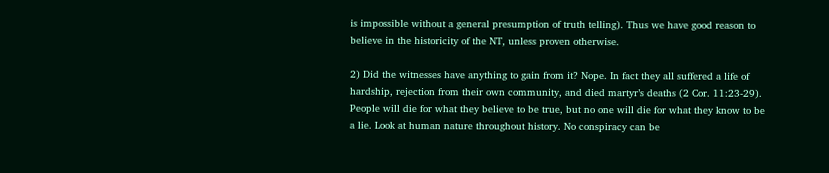is impossible without a general presumption of truth telling). Thus we have good reason to believe in the historicity of the NT, unless proven otherwise.

2) Did the witnesses have anything to gain from it? Nope. In fact they all suffered a life of hardship, rejection from their own community, and died martyr’s deaths (2 Cor. 11:23-29). People will die for what they believe to be true, but no one will die for what they know to be a lie. Look at human nature throughout history. No conspiracy can be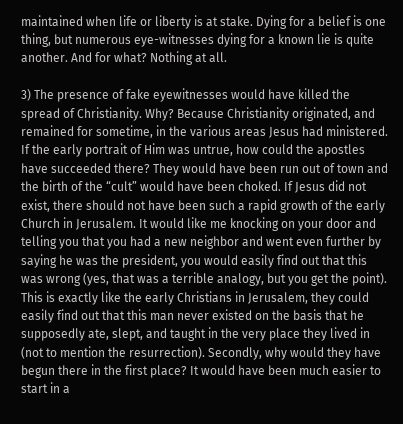maintained when life or liberty is at stake. Dying for a belief is one thing, but numerous eye-witnesses dying for a known lie is quite another. And for what? Nothing at all.

3) The presence of fake eyewitnesses would have killed the spread of Christianity. Why? Because Christianity originated, and remained for sometime, in the various areas Jesus had ministered. If the early portrait of Him was untrue, how could the apostles have succeeded there? They would have been run out of town and the birth of the “cult” would have been choked. If Jesus did not exist, there should not have been such a rapid growth of the early Church in Jerusalem. It would like me knocking on your door and telling you that you had a new neighbor and went even further by saying he was the president, you would easily find out that this was wrong (yes, that was a terrible analogy, but you get the point). This is exactly like the early Christians in Jerusalem, they could easily find out that this man never existed on the basis that he supposedly ate, slept, and taught in the very place they lived in (not to mention the resurrection). Secondly, why would they have begun there in the first place? It would have been much easier to start in a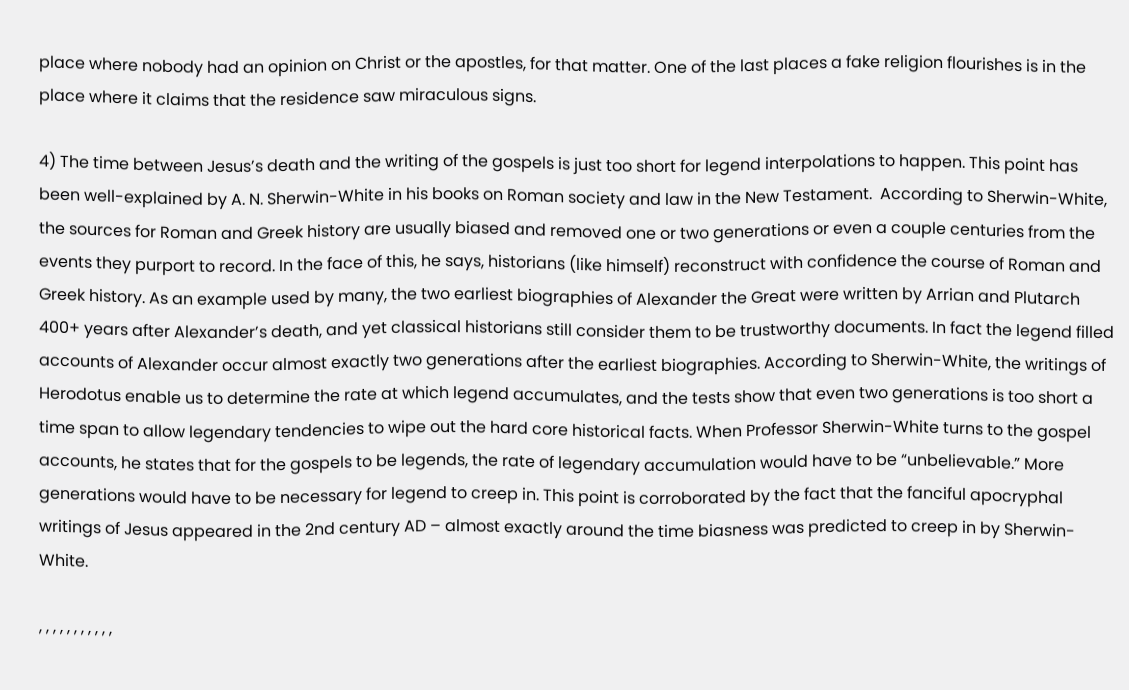place where nobody had an opinion on Christ or the apostles, for that matter. One of the last places a fake religion flourishes is in the place where it claims that the residence saw miraculous signs.

4) The time between Jesus’s death and the writing of the gospels is just too short for legend interpolations to happen. This point has been well-explained by A. N. Sherwin-White in his books on Roman society and law in the New Testament.  According to Sherwin-White, the sources for Roman and Greek history are usually biased and removed one or two generations or even a couple centuries from the events they purport to record. In the face of this, he says, historians (like himself) reconstruct with confidence the course of Roman and Greek history. As an example used by many, the two earliest biographies of Alexander the Great were written by Arrian and Plutarch  400+ years after Alexander’s death, and yet classical historians still consider them to be trustworthy documents. In fact the legend filled accounts of Alexander occur almost exactly two generations after the earliest biographies. According to Sherwin-White, the writings of Herodotus enable us to determine the rate at which legend accumulates, and the tests show that even two generations is too short a time span to allow legendary tendencies to wipe out the hard core historical facts. When Professor Sherwin-White turns to the gospel accounts, he states that for the gospels to be legends, the rate of legendary accumulation would have to be “unbelievable.” More generations would have to be necessary for legend to creep in. This point is corroborated by the fact that the fanciful apocryphal writings of Jesus appeared in the 2nd century AD – almost exactly around the time biasness was predicted to creep in by Sherwin-White.

, , , , , , , , , , ,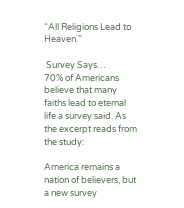“All Religions Lead to Heaven.”

 Survey Says…
70% of Americans believe that many faiths lead to eternal life a survey said. As the excerpt reads from the study:

America remains a nation of believers, but a new survey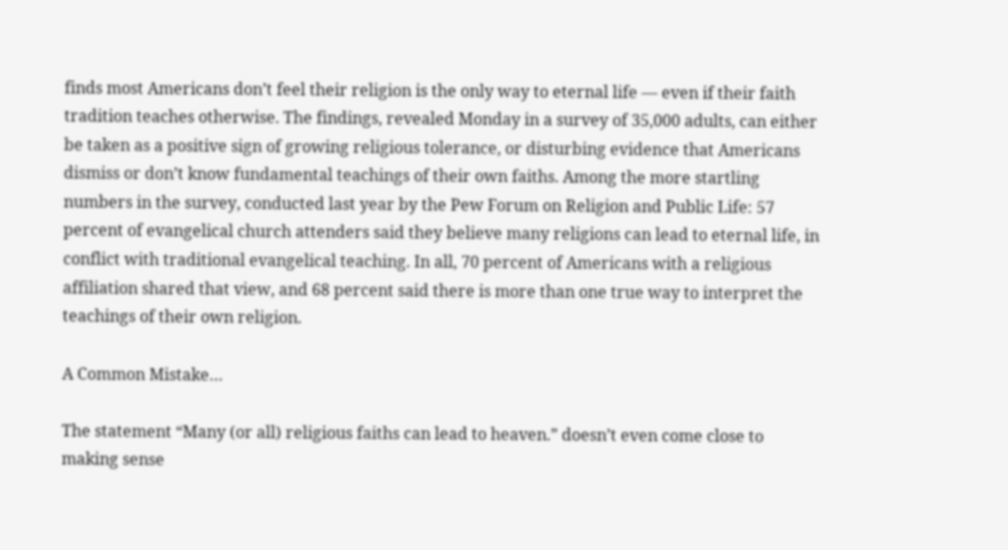finds most Americans don’t feel their religion is the only way to eternal life — even if their faith tradition teaches otherwise. The findings, revealed Monday in a survey of 35,000 adults, can either be taken as a positive sign of growing religious tolerance, or disturbing evidence that Americans dismiss or don’t know fundamental teachings of their own faiths. Among the more startling numbers in the survey, conducted last year by the Pew Forum on Religion and Public Life: 57 percent of evangelical church attenders said they believe many religions can lead to eternal life, in conflict with traditional evangelical teaching. In all, 70 percent of Americans with a religious affiliation shared that view, and 68 percent said there is more than one true way to interpret the teachings of their own religion.

A Common Mistake…

The statement “Many (or all) religious faiths can lead to heaven.” doesn’t even come close to making sense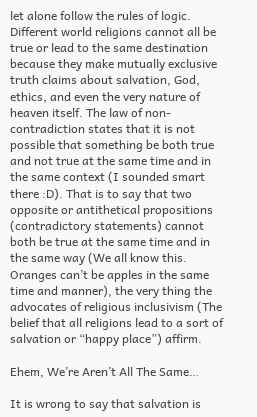let alone follow the rules of logic.  Different world religions cannot all be true or lead to the same destination because they make mutually exclusive truth claims about salvation, God, ethics, and even the very nature of heaven itself. The law of non-contradiction states that it is not possible that something be both true and not true at the same time and in the same context (I sounded smart there :D). That is to say that two opposite or antithetical propositions (contradictory statements) cannot both be true at the same time and in the same way (We all know this. Oranges can’t be apples in the same time and manner), the very thing the advocates of religious inclusivism (The belief that all religions lead to a sort of salvation or “happy place”) affirm.

Ehem, We’re Aren’t All The Same…

It is wrong to say that salvation is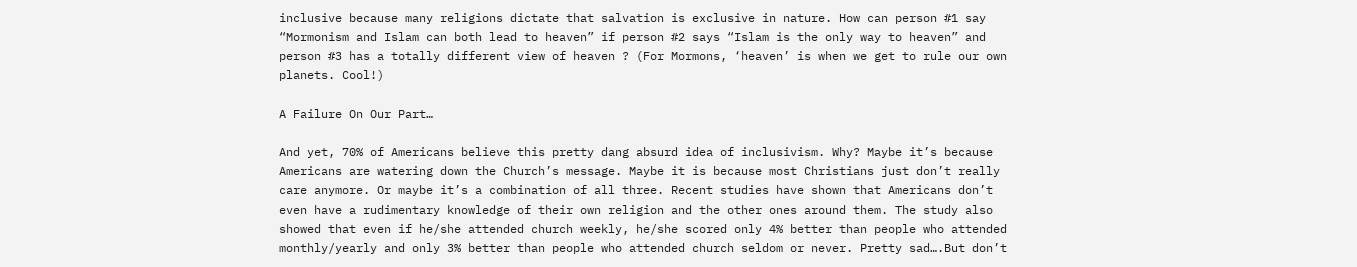inclusive because many religions dictate that salvation is exclusive in nature. How can person #1 say “Mormonism and Islam can both lead to heaven” if person #2 says “Islam is the only way to heaven” and person #3 has a totally different view of heaven ? (For Mormons, ‘heaven’ is when we get to rule our own planets. Cool!)

A Failure On Our Part…

And yet, 70% of Americans believe this pretty dang absurd idea of inclusivism. Why? Maybe it’s because Americans are watering down the Church’s message. Maybe it is because most Christians just don’t really care anymore. Or maybe it’s a combination of all three. Recent studies have shown that Americans don’t even have a rudimentary knowledge of their own religion and the other ones around them. The study also showed that even if he/she attended church weekly, he/she scored only 4% better than people who attended monthly/yearly and only 3% better than people who attended church seldom or never. Pretty sad….But don’t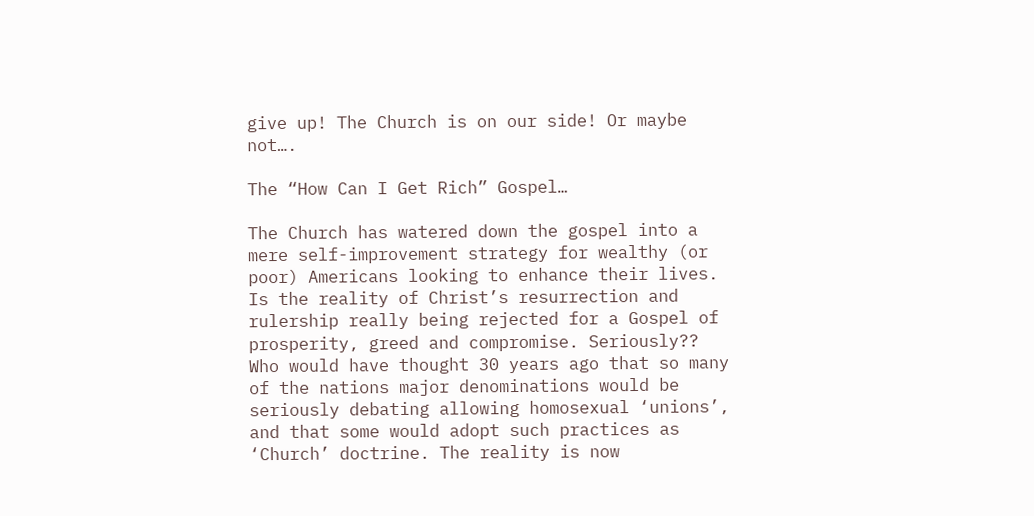give up! The Church is on our side! Or maybe not….

The “How Can I Get Rich” Gospel…

The Church has watered down the gospel into a mere self-improvement strategy for wealthy (or poor) Americans looking to enhance their lives. Is the reality of Christ’s resurrection and rulership really being rejected for a Gospel of prosperity, greed and compromise. Seriously?? Who would have thought 30 years ago that so many of the nations major denominations would be seriously debating allowing homosexual ‘unions’, and that some would adopt such practices as ‘Church’ doctrine. The reality is now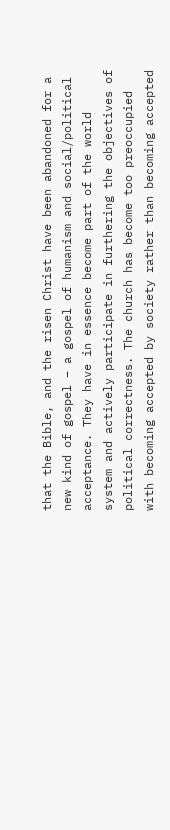that the Bible, and the risen Christ have been abandoned for a new kind of gospel – a gospel of humanism and social/political acceptance. They have in essence become part of the world system and actively participate in furthering the objectives of political correctness. The church has become too preoccupied with becoming accepted by society rather than becoming accepted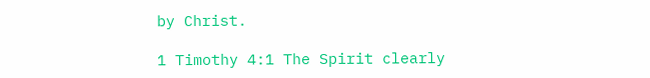by Christ.

1 Timothy 4:1 The Spirit clearly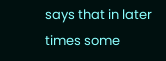says that in later times some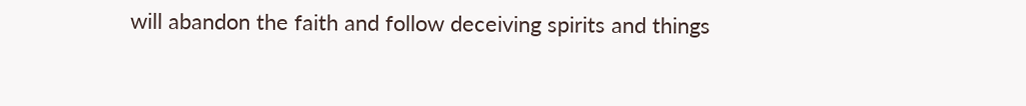will abandon the faith and follow deceiving spirits and things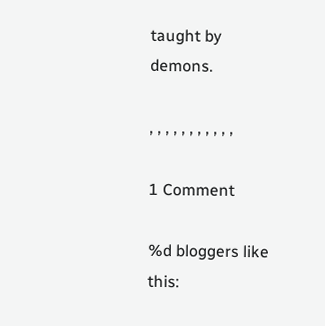taught by demons.

, , , , , , , , , , ,

1 Comment

%d bloggers like this: